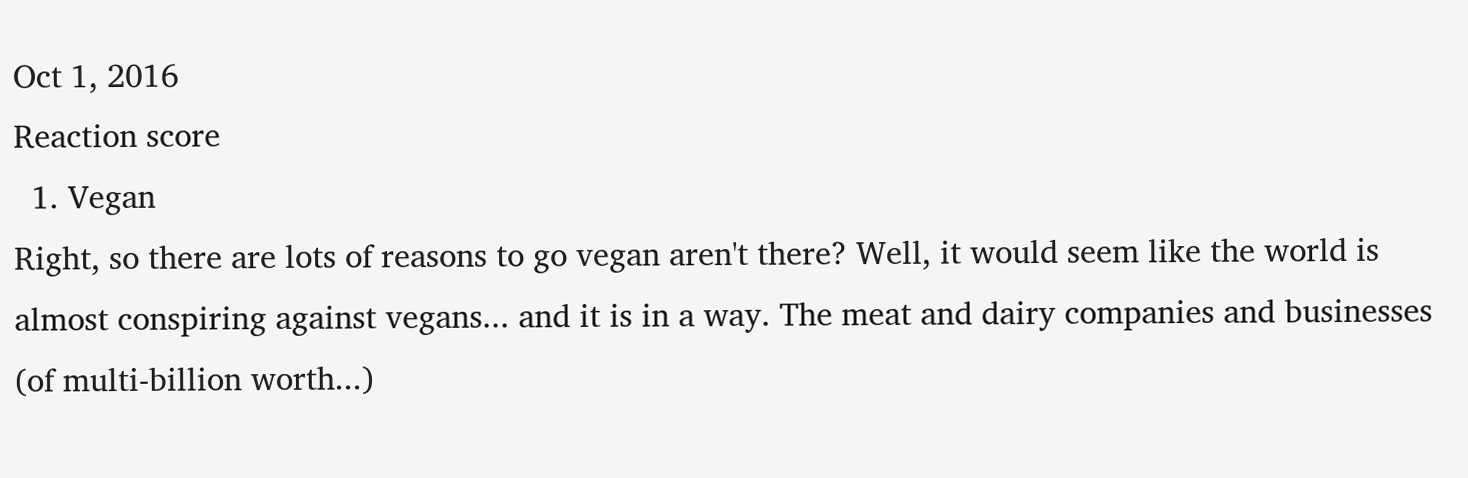Oct 1, 2016
Reaction score
  1. Vegan
Right, so there are lots of reasons to go vegan aren't there? Well, it would seem like the world is almost conspiring against vegans... and it is in a way. The meat and dairy companies and businesses (of multi-billion worth...)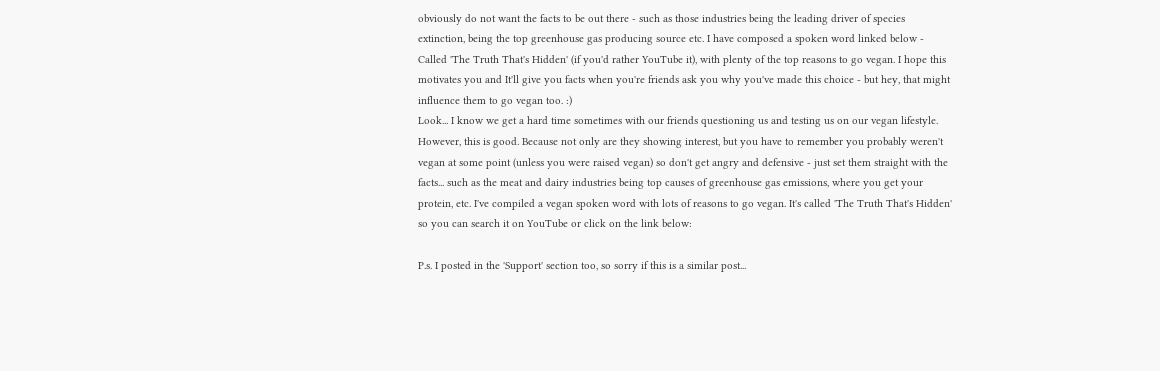obviously do not want the facts to be out there - such as those industries being the leading driver of species extinction, being the top greenhouse gas producing source etc. I have composed a spoken word linked below - Called 'The Truth That's Hidden' (if you'd rather YouTube it), with plenty of the top reasons to go vegan. I hope this motivates you and It'll give you facts when you're friends ask you why you've made this choice - but hey, that might influence them to go vegan too. :)
Look... I know we get a hard time sometimes with our friends questioning us and testing us on our vegan lifestyle. However, this is good. Because not only are they showing interest, but you have to remember you probably weren't vegan at some point (unless you were raised vegan) so don't get angry and defensive - just set them straight with the facts... such as the meat and dairy industries being top causes of greenhouse gas emissions, where you get your protein, etc. I've compiled a vegan spoken word with lots of reasons to go vegan. It's called 'The Truth That's Hidden' so you can search it on YouTube or click on the link below:

P.s. I posted in the 'Support' section too, so sorry if this is a similar post...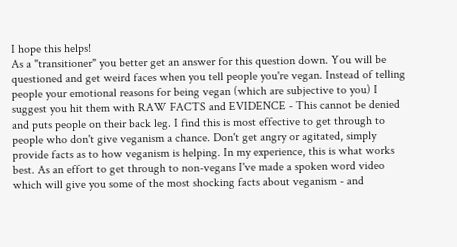I hope this helps!
As a "transitioner" you better get an answer for this question down. You will be questioned and get weird faces when you tell people you're vegan. Instead of telling people your emotional reasons for being vegan (which are subjective to you) I suggest you hit them with RAW FACTS and EVIDENCE - This cannot be denied and puts people on their back leg. I find this is most effective to get through to people who don't give veganism a chance. Don't get angry or agitated, simply provide facts as to how veganism is helping. In my experience, this is what works best. As an effort to get through to non-vegans I've made a spoken word video which will give you some of the most shocking facts about veganism - and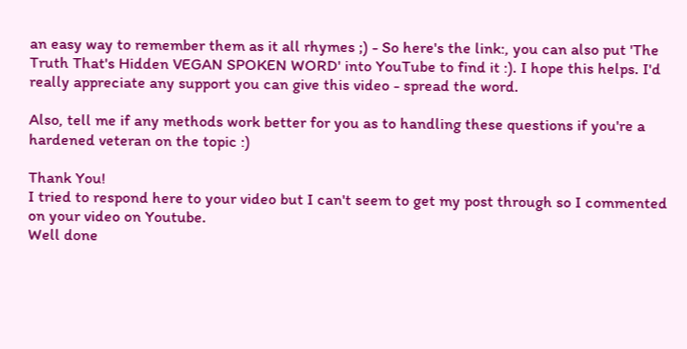an easy way to remember them as it all rhymes ;) - So here's the link:, you can also put 'The Truth That's Hidden VEGAN SPOKEN WORD' into YouTube to find it :). I hope this helps. I'd really appreciate any support you can give this video - spread the word.

Also, tell me if any methods work better for you as to handling these questions if you're a hardened veteran on the topic :)

Thank You!
I tried to respond here to your video but I can't seem to get my post through so I commented on your video on Youtube.
Well done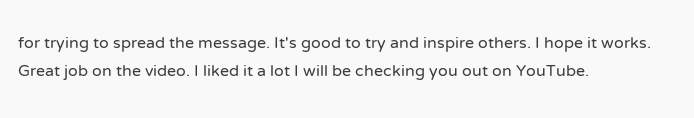for trying to spread the message. It's good to try and inspire others. I hope it works.
Great job on the video. I liked it a lot I will be checking you out on YouTube.